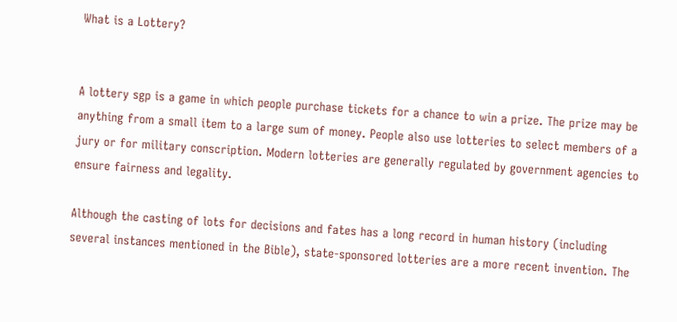What is a Lottery?


A lottery sgp is a game in which people purchase tickets for a chance to win a prize. The prize may be anything from a small item to a large sum of money. People also use lotteries to select members of a jury or for military conscription. Modern lotteries are generally regulated by government agencies to ensure fairness and legality.

Although the casting of lots for decisions and fates has a long record in human history (including several instances mentioned in the Bible), state-sponsored lotteries are a more recent invention. The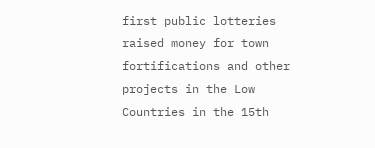first public lotteries raised money for town fortifications and other projects in the Low Countries in the 15th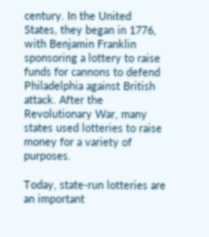century. In the United States, they began in 1776, with Benjamin Franklin sponsoring a lottery to raise funds for cannons to defend Philadelphia against British attack. After the Revolutionary War, many states used lotteries to raise money for a variety of purposes.

Today, state-run lotteries are an important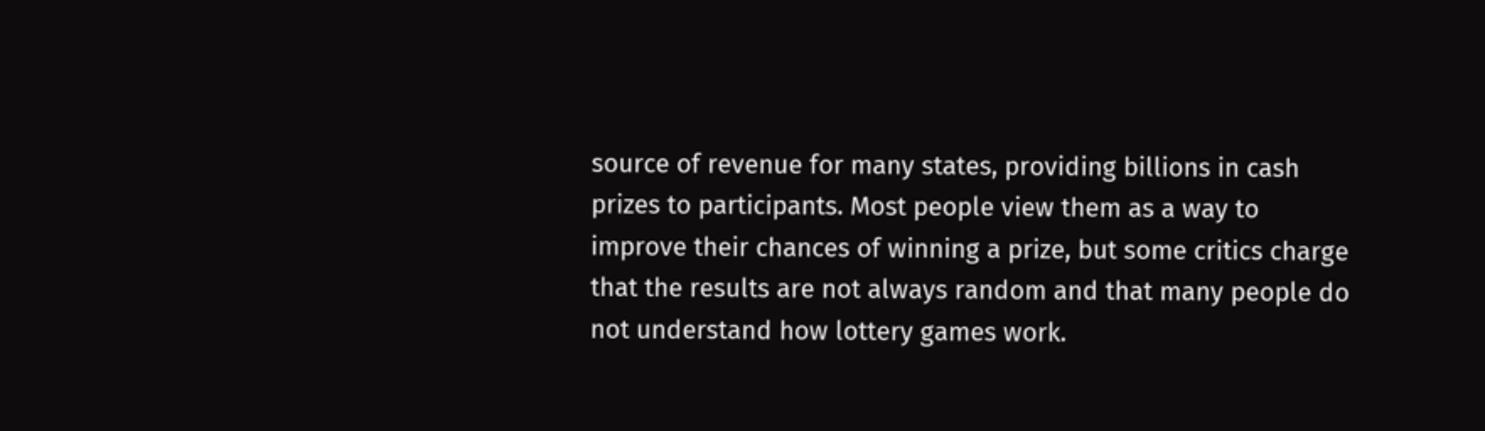source of revenue for many states, providing billions in cash prizes to participants. Most people view them as a way to improve their chances of winning a prize, but some critics charge that the results are not always random and that many people do not understand how lottery games work.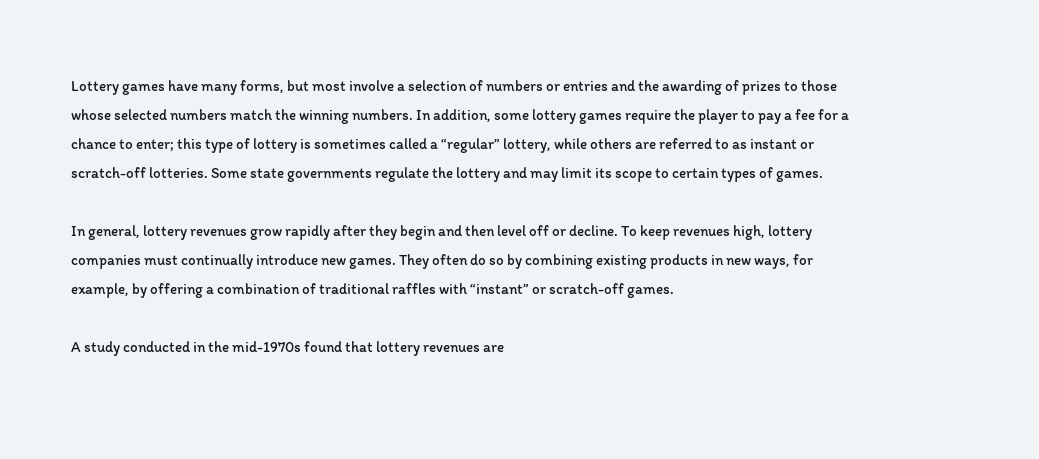Lottery games have many forms, but most involve a selection of numbers or entries and the awarding of prizes to those whose selected numbers match the winning numbers. In addition, some lottery games require the player to pay a fee for a chance to enter; this type of lottery is sometimes called a “regular” lottery, while others are referred to as instant or scratch-off lotteries. Some state governments regulate the lottery and may limit its scope to certain types of games.

In general, lottery revenues grow rapidly after they begin and then level off or decline. To keep revenues high, lottery companies must continually introduce new games. They often do so by combining existing products in new ways, for example, by offering a combination of traditional raffles with “instant” or scratch-off games.

A study conducted in the mid-1970s found that lottery revenues are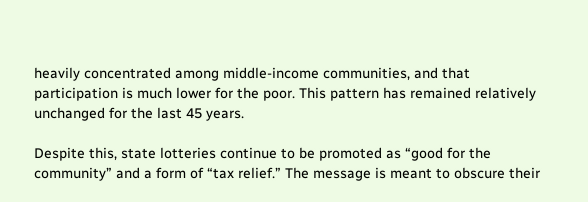heavily concentrated among middle-income communities, and that participation is much lower for the poor. This pattern has remained relatively unchanged for the last 45 years.

Despite this, state lotteries continue to be promoted as “good for the community” and a form of “tax relief.” The message is meant to obscure their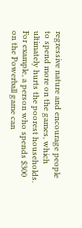regressive nature and encourage people to spend more on the games, which ultimately hurts the poorest households. For example, a person who spends $300 on the Powerball game can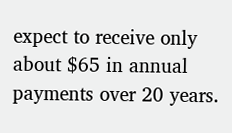expect to receive only about $65 in annual payments over 20 years.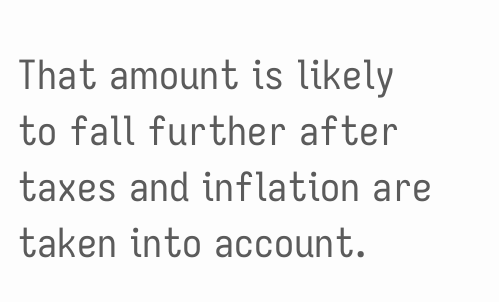That amount is likely to fall further after taxes and inflation are taken into account.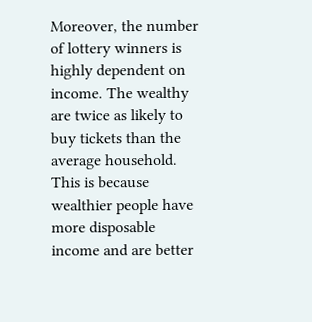Moreover, the number of lottery winners is highly dependent on income. The wealthy are twice as likely to buy tickets than the average household. This is because wealthier people have more disposable income and are better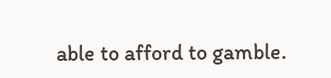able to afford to gamble.